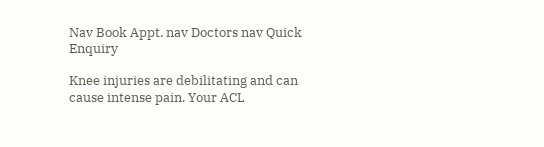Nav Book Appt. nav Doctors nav Quick Enquiry

Knee injuries are debilitating and can cause intense pain. Your ACL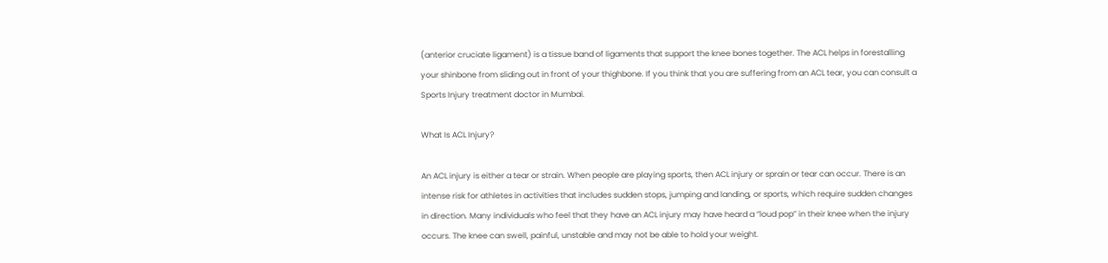(anterior cruciate ligament) is a tissue band of ligaments that support the knee bones together. The ACL helps in forestalling your shinbone from sliding out in front of your thighbone. If you think that you are suffering from an ACL tear, you can consult a Sports Injury treatment doctor in Mumbai.

What Is ACL Injury?

An ACL injury is either a tear or strain. When people are playing sports, then ACL injury or sprain or tear can occur. There is an intense risk for athletes in activities that includes sudden stops, jumping and landing, or sports, which require sudden changes in direction. Many individuals who feel that they have an ACL injury may have heard a “loud pop” in their knee when the injury occurs. The knee can swell, painful, unstable and may not be able to hold your weight.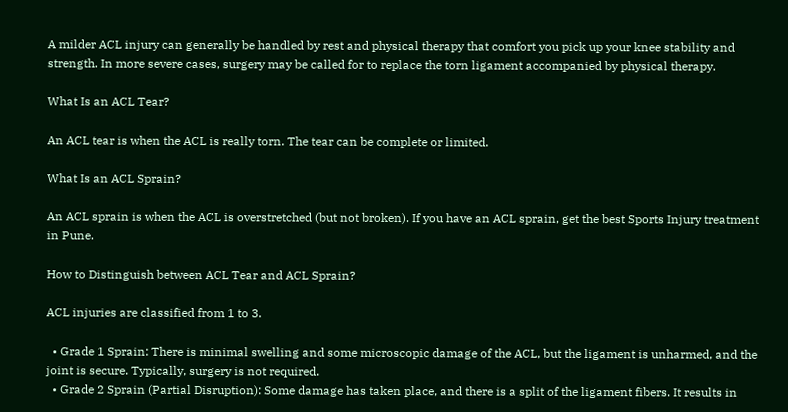A milder ACL injury can generally be handled by rest and physical therapy that comfort you pick up your knee stability and strength. In more severe cases, surgery may be called for to replace the torn ligament accompanied by physical therapy.

What Is an ACL Tear?

An ACL tear is when the ACL is really torn. The tear can be complete or limited.

What Is an ACL Sprain?

An ACL sprain is when the ACL is overstretched (but not broken). If you have an ACL sprain, get the best Sports Injury treatment in Pune.

How to Distinguish between ACL Tear and ACL Sprain?

ACL injuries are classified from 1 to 3.

  • Grade 1 Sprain: There is minimal swelling and some microscopic damage of the ACL, but the ligament is unharmed, and the joint is secure. Typically, surgery is not required.
  • Grade 2 Sprain (Partial Disruption): Some damage has taken place, and there is a split of the ligament fibers. It results in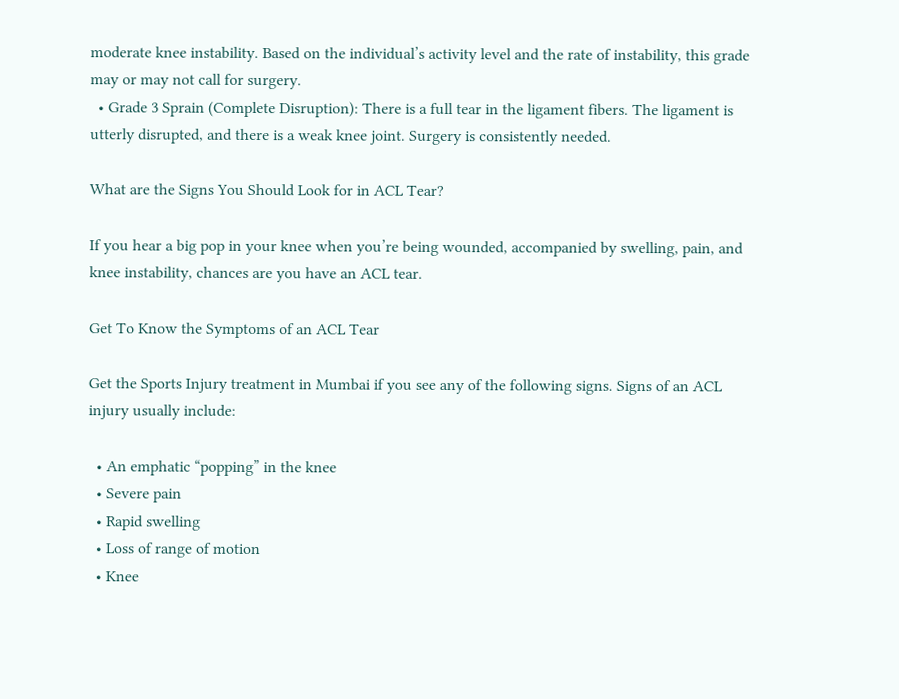moderate knee instability. Based on the individual’s activity level and the rate of instability, this grade may or may not call for surgery.
  • Grade 3 Sprain (Complete Disruption): There is a full tear in the ligament fibers. The ligament is utterly disrupted, and there is a weak knee joint. Surgery is consistently needed.

What are the Signs You Should Look for in ACL Tear?

If you hear a big pop in your knee when you’re being wounded, accompanied by swelling, pain, and knee instability, chances are you have an ACL tear.

Get To Know the Symptoms of an ACL Tear

Get the Sports Injury treatment in Mumbai if you see any of the following signs. Signs of an ACL injury usually include:

  • An emphatic “popping” in the knee
  • Severe pain
  • Rapid swelling
  • Loss of range of motion
  • Knee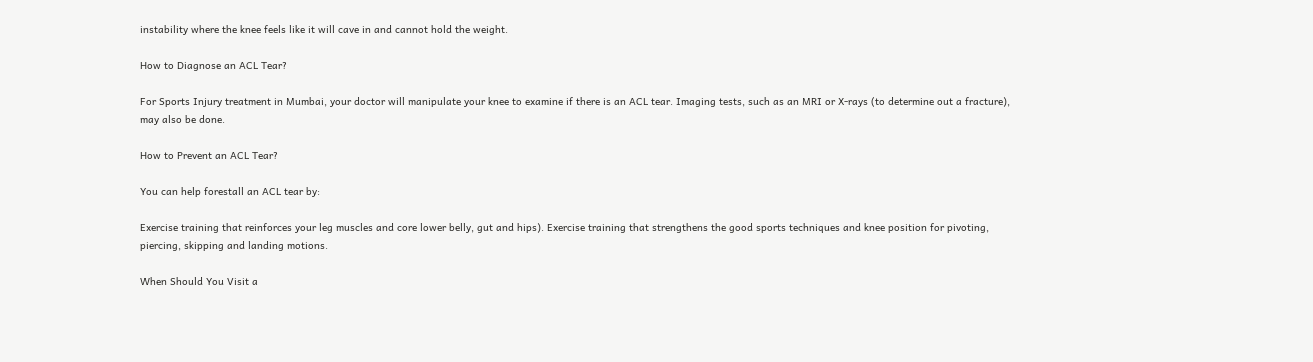instability where the knee feels like it will cave in and cannot hold the weight.

How to Diagnose an ACL Tear?

For Sports Injury treatment in Mumbai, your doctor will manipulate your knee to examine if there is an ACL tear. Imaging tests, such as an MRI or X-rays (to determine out a fracture), may also be done.

How to Prevent an ACL Tear?

You can help forestall an ACL tear by:

Exercise training that reinforces your leg muscles and core lower belly, gut and hips). Exercise training that strengthens the good sports techniques and knee position for pivoting, piercing, skipping and landing motions.

When Should You Visit a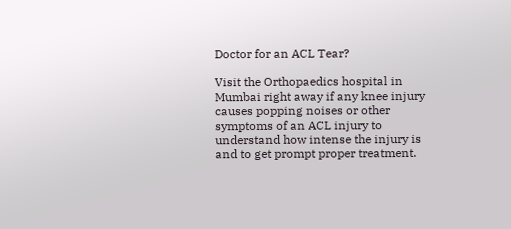Doctor for an ACL Tear?

Visit the Orthopaedics hospital in Mumbai right away if any knee injury causes popping noises or other symptoms of an ACL injury to understand how intense the injury is and to get prompt proper treatment.